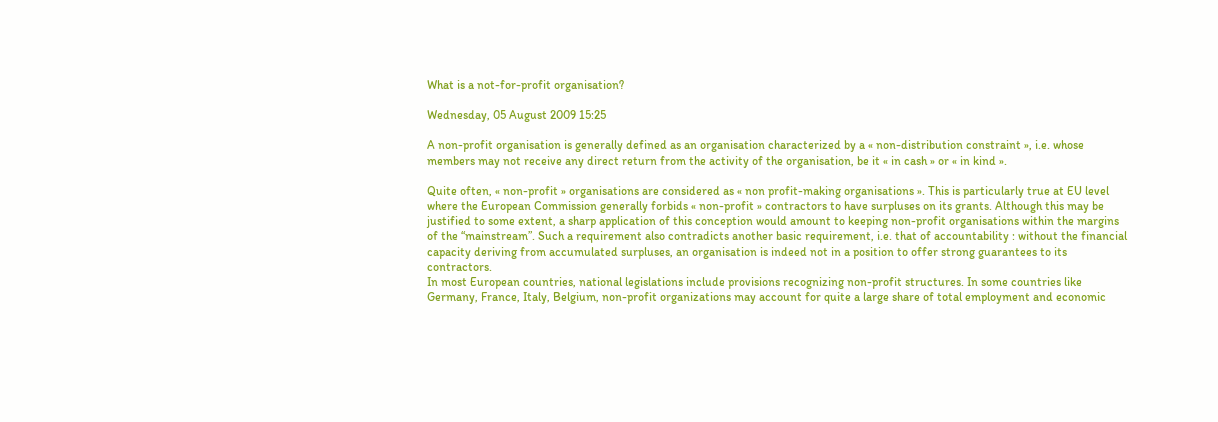What is a not-for-profit organisation?

Wednesday, 05 August 2009 15:25

A non-profit organisation is generally defined as an organisation characterized by a « non-distribution constraint », i.e. whose members may not receive any direct return from the activity of the organisation, be it « in cash » or « in kind ».

Quite often, « non-profit » organisations are considered as « non profit-making organisations ». This is particularly true at EU level where the European Commission generally forbids « non-profit » contractors to have surpluses on its grants. Although this may be justified to some extent, a sharp application of this conception would amount to keeping non-profit organisations within the margins of the “mainstream”. Such a requirement also contradicts another basic requirement, i.e. that of accountability : without the financial capacity deriving from accumulated surpluses, an organisation is indeed not in a position to offer strong guarantees to its contractors.
In most European countries, national legislations include provisions recognizing non-profit structures. In some countries like Germany, France, Italy, Belgium, non-profit organizations may account for quite a large share of total employment and economic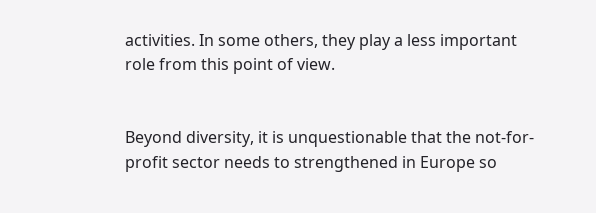activities. In some others, they play a less important role from this point of view.


Beyond diversity, it is unquestionable that the not-for-profit sector needs to strengthened in Europe so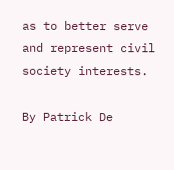as to better serve and represent civil society interests.

By Patrick De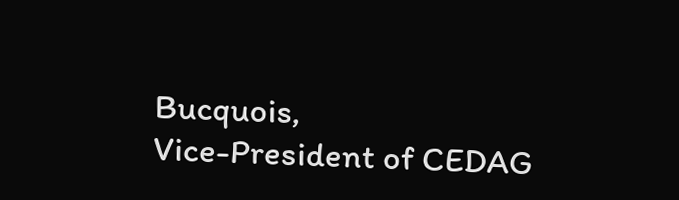Bucquois,
Vice-President of CEDAG